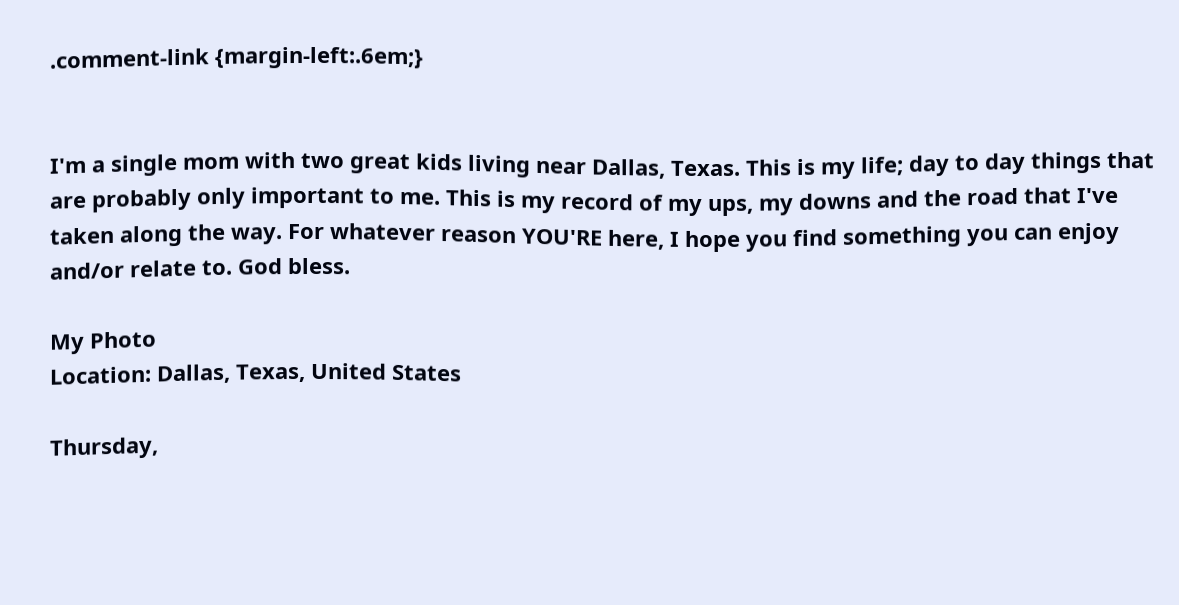.comment-link {margin-left:.6em;}


I'm a single mom with two great kids living near Dallas, Texas. This is my life; day to day things that are probably only important to me. This is my record of my ups, my downs and the road that I've taken along the way. For whatever reason YOU'RE here, I hope you find something you can enjoy and/or relate to. God bless.

My Photo
Location: Dallas, Texas, United States

Thursday,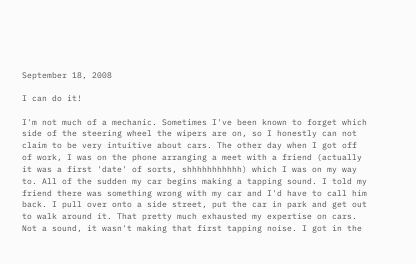September 18, 2008

I can do it!

I'm not much of a mechanic. Sometimes I've been known to forget which side of the steering wheel the wipers are on, so I honestly can not claim to be very intuitive about cars. The other day when I got off of work, I was on the phone arranging a meet with a friend (actually it was a first 'date' of sorts, shhhhhhhhhhh) which I was on my way to. All of the sudden my car begins making a tapping sound. I told my friend there was something wrong with my car and I'd have to call him back. I pull over onto a side street, put the car in park and get out to walk around it. That pretty much exhausted my expertise on cars. Not a sound, it wasn't making that first tapping noise. I got in the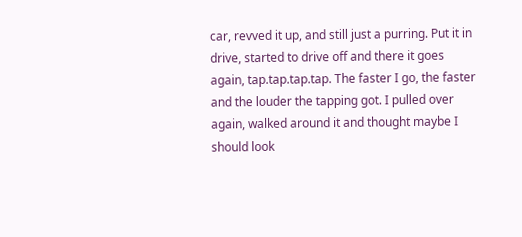car, revved it up, and still just a purring. Put it in drive, started to drive off and there it goes again, tap.tap.tap.tap. The faster I go, the faster and the louder the tapping got. I pulled over again, walked around it and thought maybe I should look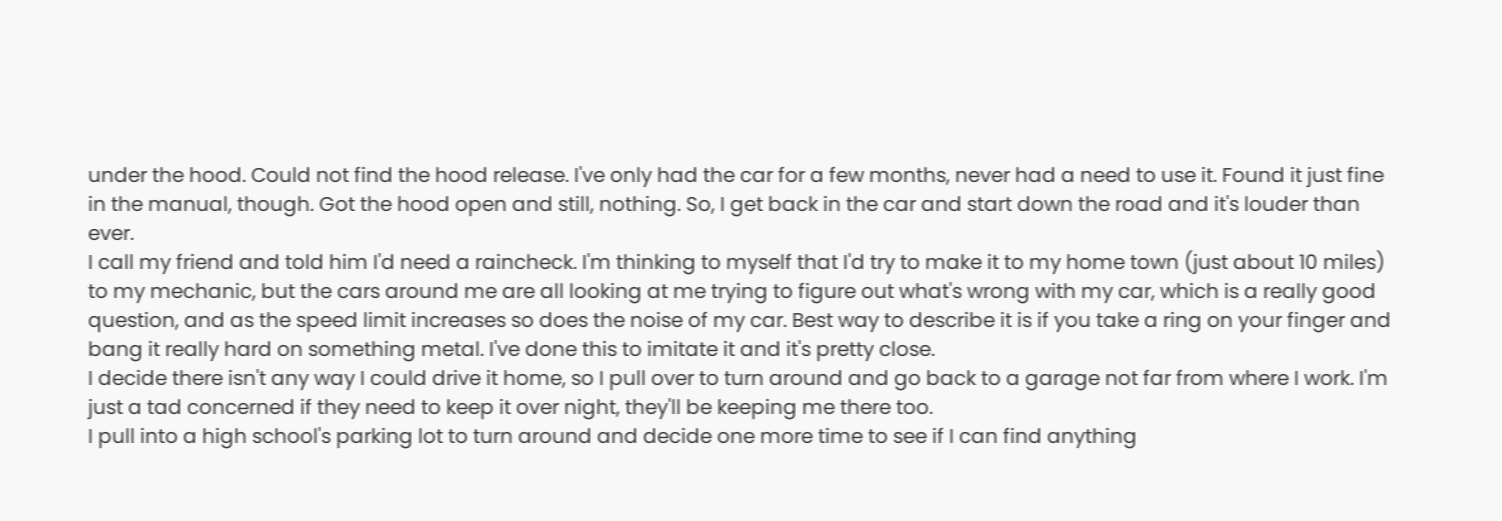under the hood. Could not find the hood release. I've only had the car for a few months, never had a need to use it. Found it just fine in the manual, though. Got the hood open and still, nothing. So, I get back in the car and start down the road and it's louder than ever.
I call my friend and told him I'd need a raincheck. I'm thinking to myself that I'd try to make it to my home town (just about 10 miles) to my mechanic, but the cars around me are all looking at me trying to figure out what's wrong with my car, which is a really good question, and as the speed limit increases so does the noise of my car. Best way to describe it is if you take a ring on your finger and bang it really hard on something metal. I've done this to imitate it and it's pretty close.
I decide there isn't any way I could drive it home, so I pull over to turn around and go back to a garage not far from where I work. I'm just a tad concerned if they need to keep it over night, they'll be keeping me there too.
I pull into a high school's parking lot to turn around and decide one more time to see if I can find anything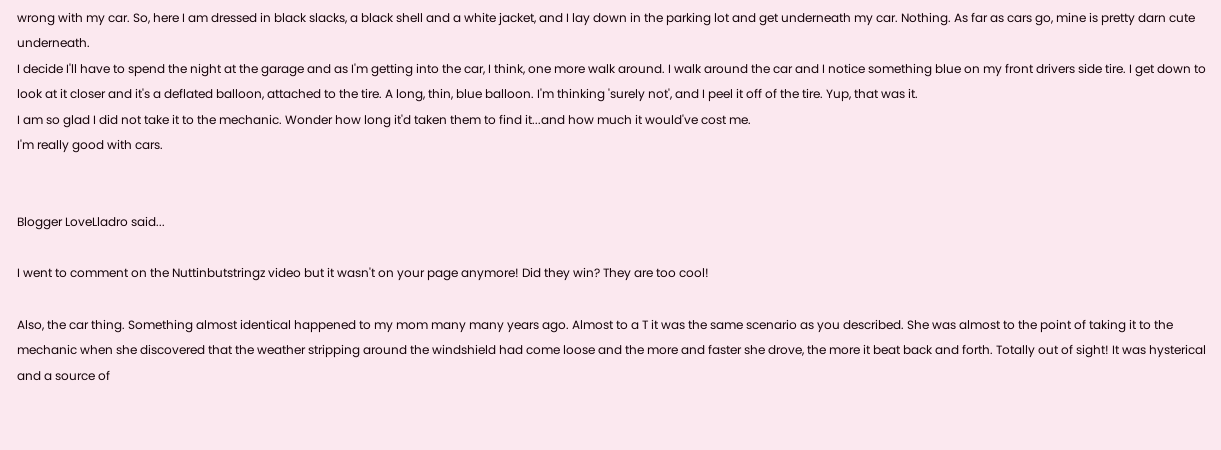wrong with my car. So, here I am dressed in black slacks, a black shell and a white jacket, and I lay down in the parking lot and get underneath my car. Nothing. As far as cars go, mine is pretty darn cute underneath.
I decide I'll have to spend the night at the garage and as I'm getting into the car, I think, one more walk around. I walk around the car and I notice something blue on my front drivers side tire. I get down to look at it closer and it's a deflated balloon, attached to the tire. A long, thin, blue balloon. I'm thinking 'surely not', and I peel it off of the tire. Yup, that was it.
I am so glad I did not take it to the mechanic. Wonder how long it'd taken them to find it...and how much it would've cost me.
I'm really good with cars.


Blogger LoveLladro said...

I went to comment on the Nuttinbutstringz video but it wasn't on your page anymore! Did they win? They are too cool!

Also, the car thing. Something almost identical happened to my mom many many years ago. Almost to a T it was the same scenario as you described. She was almost to the point of taking it to the mechanic when she discovered that the weather stripping around the windshield had come loose and the more and faster she drove, the more it beat back and forth. Totally out of sight! It was hysterical and a source of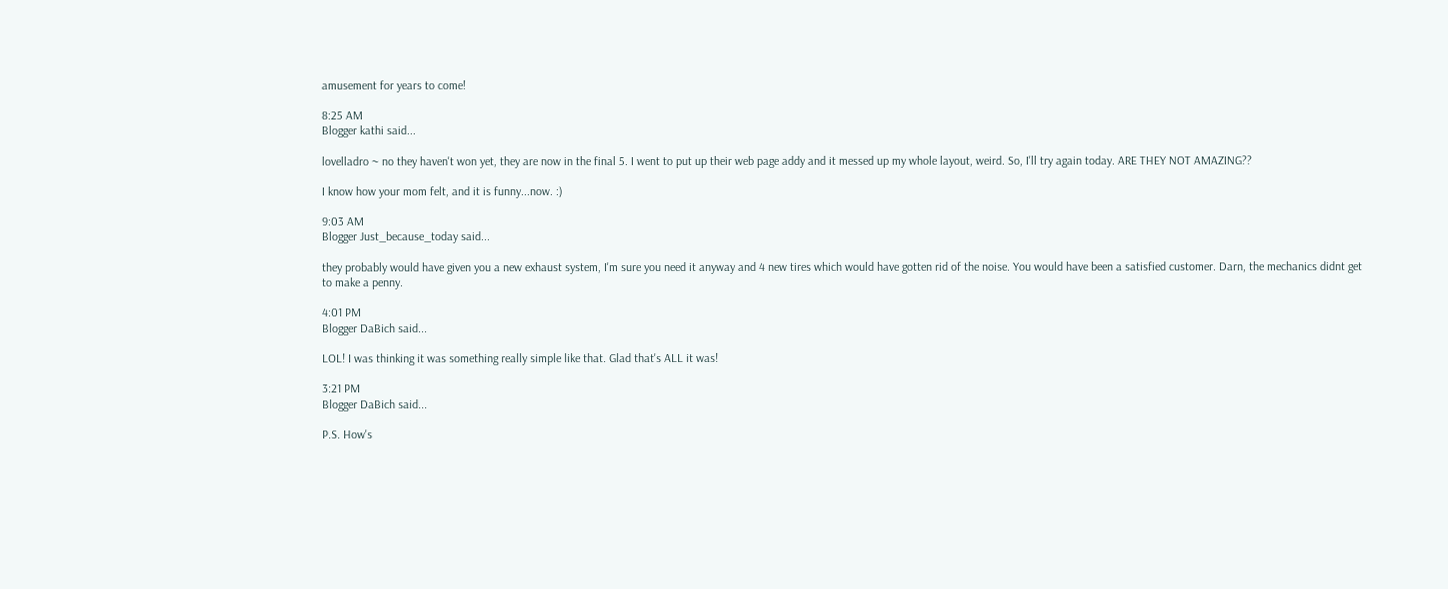amusement for years to come!

8:25 AM
Blogger kathi said...

lovelladro ~ no they haven't won yet, they are now in the final 5. I went to put up their web page addy and it messed up my whole layout, weird. So, I'll try again today. ARE THEY NOT AMAZING??

I know how your mom felt, and it is funny...now. :)

9:03 AM
Blogger Just_because_today said...

they probably would have given you a new exhaust system, I'm sure you need it anyway and 4 new tires which would have gotten rid of the noise. You would have been a satisfied customer. Darn, the mechanics didnt get to make a penny.

4:01 PM
Blogger DaBich said...

LOL! I was thinking it was something really simple like that. Glad that's ALL it was!

3:21 PM
Blogger DaBich said...

P.S. How's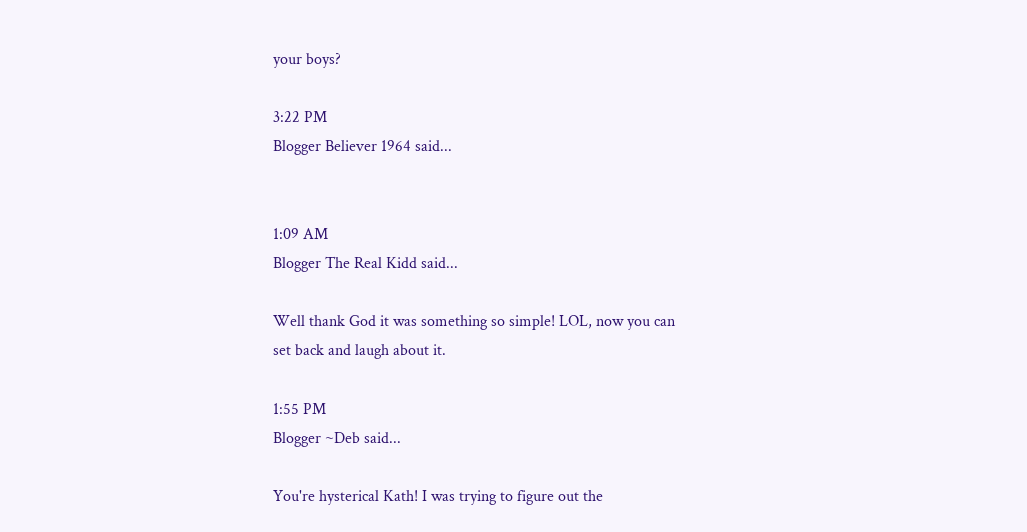your boys?

3:22 PM
Blogger Believer 1964 said...


1:09 AM
Blogger The Real Kidd said...

Well thank God it was something so simple! LOL, now you can set back and laugh about it.

1:55 PM
Blogger ~Deb said...

You're hysterical Kath! I was trying to figure out the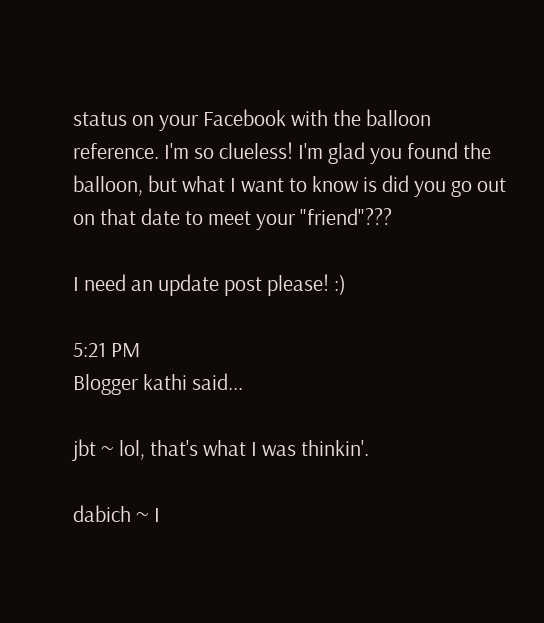status on your Facebook with the balloon reference. I'm so clueless! I'm glad you found the balloon, but what I want to know is did you go out on that date to meet your "friend"???

I need an update post please! :)

5:21 PM
Blogger kathi said...

jbt ~ lol, that's what I was thinkin'.

dabich ~ I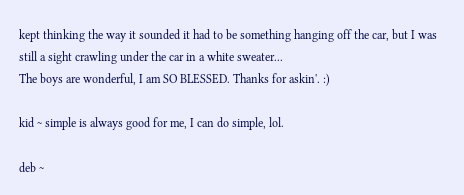kept thinking the way it sounded it had to be something hanging off the car, but I was still a sight crawling under the car in a white sweater...
The boys are wonderful, I am SO BLESSED. Thanks for askin'. :)

kid ~ simple is always good for me, I can do simple, lol.

deb ~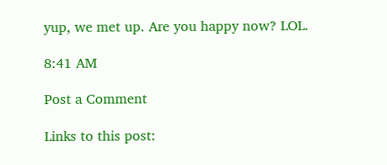yup, we met up. Are you happy now? LOL.

8:41 AM

Post a Comment

Links to this post: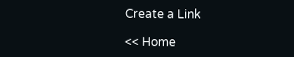Create a Link

<< Home